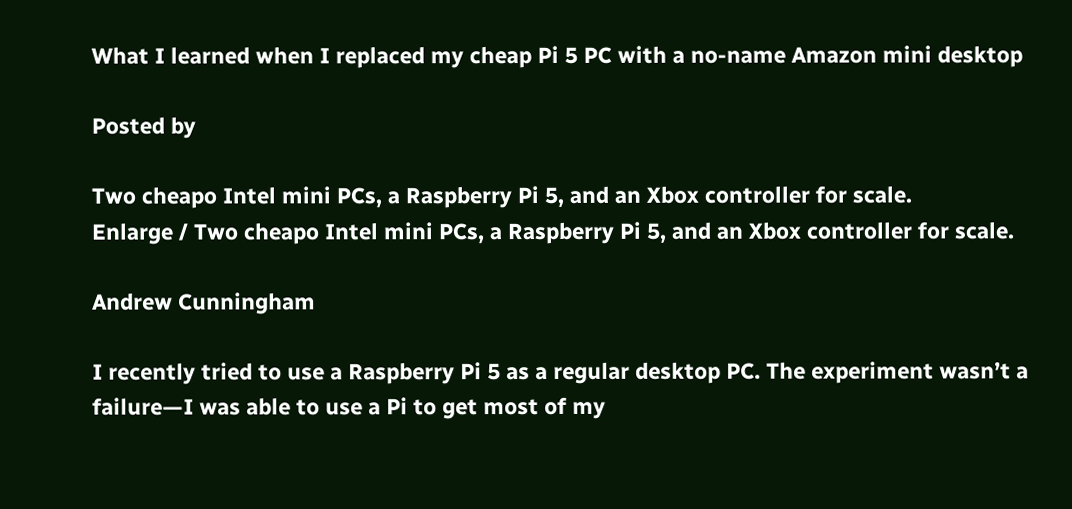What I learned when I replaced my cheap Pi 5 PC with a no-name Amazon mini desktop

Posted by

Two cheapo Intel mini PCs, a Raspberry Pi 5, and an Xbox controller for scale.
Enlarge / Two cheapo Intel mini PCs, a Raspberry Pi 5, and an Xbox controller for scale.

Andrew Cunningham

I recently tried to use a Raspberry Pi 5 as a regular desktop PC. The experiment wasn’t a failure—I was able to use a Pi to get most of my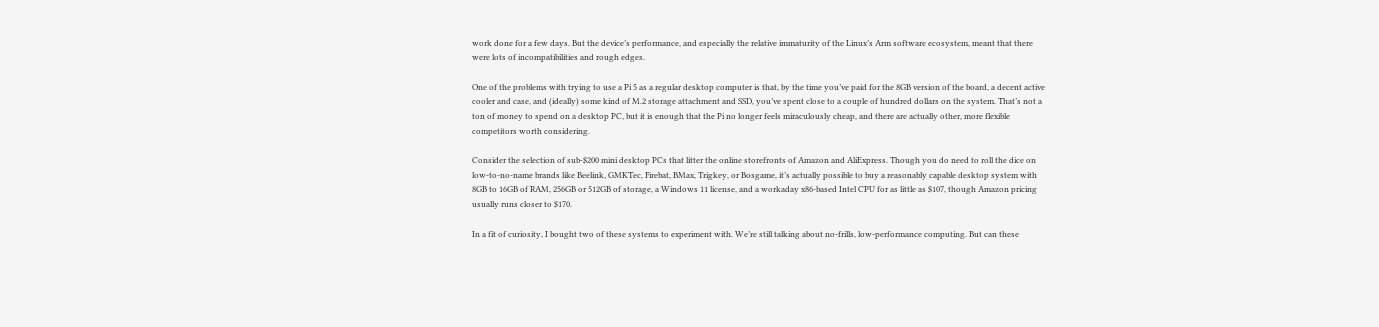work done for a few days. But the device’s performance, and especially the relative immaturity of the Linux’s Arm software ecosystem, meant that there were lots of incompatibilities and rough edges.

One of the problems with trying to use a Pi 5 as a regular desktop computer is that, by the time you’ve paid for the 8GB version of the board, a decent active cooler and case, and (ideally) some kind of M.2 storage attachment and SSD, you’ve spent close to a couple of hundred dollars on the system. That’s not a ton of money to spend on a desktop PC, but it is enough that the Pi no longer feels miraculously cheap, and there are actually other, more flexible competitors worth considering.

Consider the selection of sub-$200 mini desktop PCs that litter the online storefronts of Amazon and AliExpress. Though you do need to roll the dice on low-to-no-name brands like Beelink, GMKTec, Firebat, BMax, Trigkey, or Bosgame, it’s actually possible to buy a reasonably capable desktop system with 8GB to 16GB of RAM, 256GB or 512GB of storage, a Windows 11 license, and a workaday x86-based Intel CPU for as little as $107, though Amazon pricing usually runs closer to $170.

In a fit of curiosity, I bought two of these systems to experiment with. We’re still talking about no-frills, low-performance computing. But can these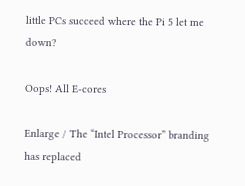little PCs succeed where the Pi 5 let me down?

Oops! All E-cores

Enlarge / The “Intel Processor” branding has replaced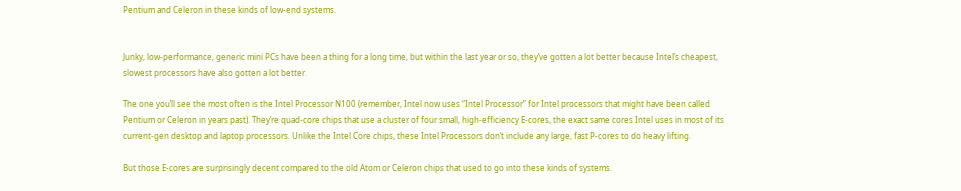Pentium and Celeron in these kinds of low-end systems.


Junky, low-performance, generic mini PCs have been a thing for a long time, but within the last year or so, they’ve gotten a lot better because Intel’s cheapest, slowest processors have also gotten a lot better.

The one you’ll see the most often is the Intel Processor N100 (remember, Intel now uses “Intel Processor” for Intel processors that might have been called Pentium or Celeron in years past). They’re quad-core chips that use a cluster of four small, high-efficiency E-cores, the exact same cores Intel uses in most of its current-gen desktop and laptop processors. Unlike the Intel Core chips, these Intel Processors don’t include any large, fast P-cores to do heavy lifting.

But those E-cores are surprisingly decent compared to the old Atom or Celeron chips that used to go into these kinds of systems.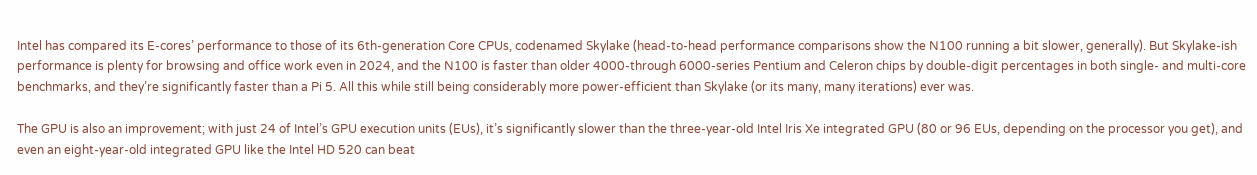Intel has compared its E-cores’ performance to those of its 6th-generation Core CPUs, codenamed Skylake (head-to-head performance comparisons show the N100 running a bit slower, generally). But Skylake-ish performance is plenty for browsing and office work even in 2024, and the N100 is faster than older 4000-through 6000-series Pentium and Celeron chips by double-digit percentages in both single- and multi-core benchmarks, and they’re significantly faster than a Pi 5. All this while still being considerably more power-efficient than Skylake (or its many, many iterations) ever was.

The GPU is also an improvement; with just 24 of Intel’s GPU execution units (EUs), it’s significantly slower than the three-year-old Intel Iris Xe integrated GPU (80 or 96 EUs, depending on the processor you get), and even an eight-year-old integrated GPU like the Intel HD 520 can beat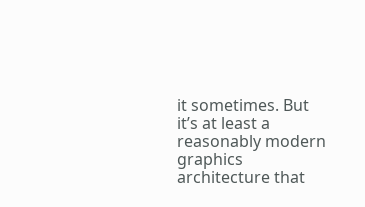it sometimes. But it’s at least a reasonably modern graphics architecture that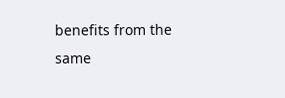benefits from the same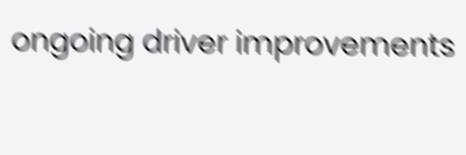ongoing driver improvements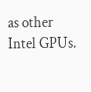as other Intel GPUs.